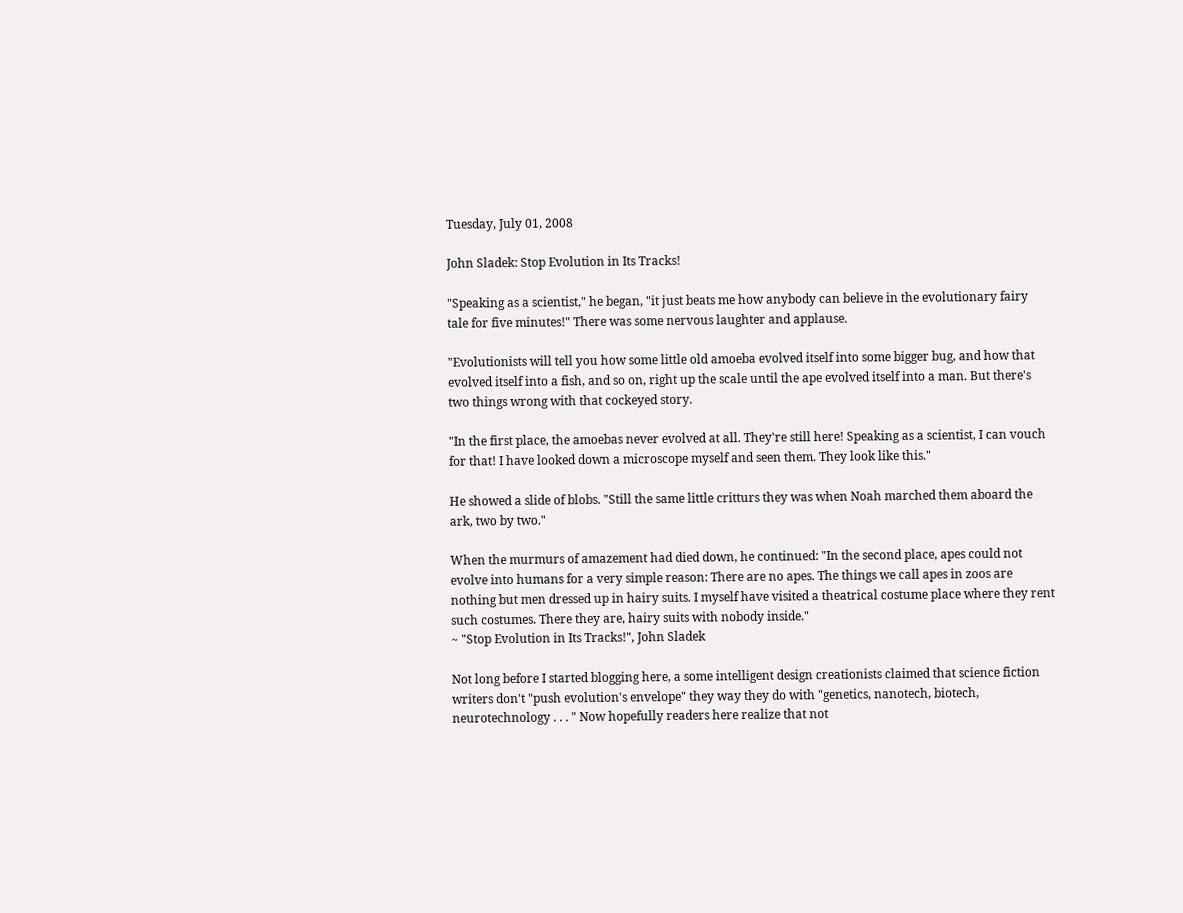Tuesday, July 01, 2008

John Sladek: Stop Evolution in Its Tracks!

"Speaking as a scientist," he began, "it just beats me how anybody can believe in the evolutionary fairy tale for five minutes!" There was some nervous laughter and applause.

"Evolutionists will tell you how some little old amoeba evolved itself into some bigger bug, and how that evolved itself into a fish, and so on, right up the scale until the ape evolved itself into a man. But there's two things wrong with that cockeyed story.

"In the first place, the amoebas never evolved at all. They're still here! Speaking as a scientist, I can vouch for that! I have looked down a microscope myself and seen them. They look like this."

He showed a slide of blobs. "Still the same little critturs they was when Noah marched them aboard the ark, two by two."

When the murmurs of amazement had died down, he continued: "In the second place, apes could not evolve into humans for a very simple reason: There are no apes. The things we call apes in zoos are nothing but men dressed up in hairy suits. I myself have visited a theatrical costume place where they rent such costumes. There they are, hairy suits with nobody inside."
~ "Stop Evolution in Its Tracks!", John Sladek

Not long before I started blogging here, a some intelligent design creationists claimed that science fiction writers don't "push evolution's envelope" they way they do with "genetics, nanotech, biotech, neurotechnology . . . " Now hopefully readers here realize that not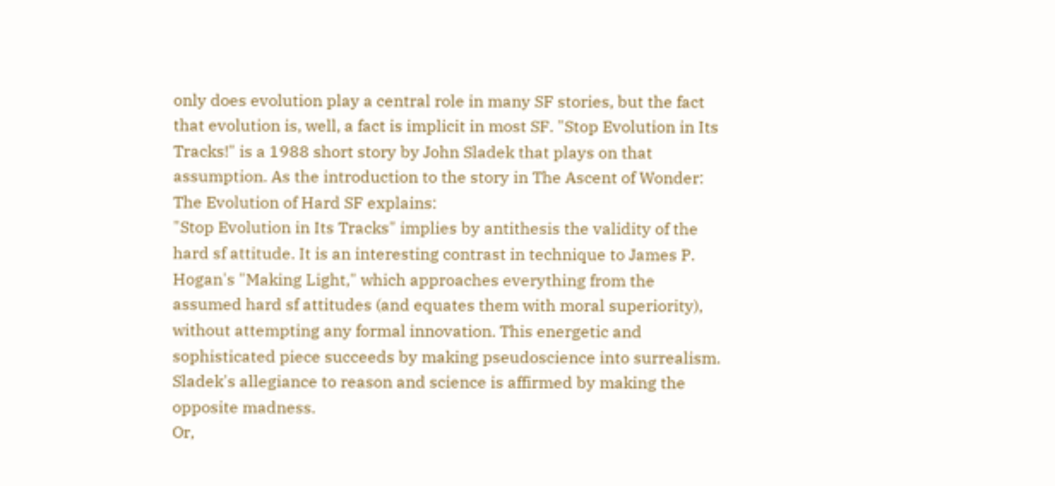only does evolution play a central role in many SF stories, but the fact that evolution is, well, a fact is implicit in most SF. "Stop Evolution in Its Tracks!" is a 1988 short story by John Sladek that plays on that assumption. As the introduction to the story in The Ascent of Wonder: The Evolution of Hard SF explains:
"Stop Evolution in Its Tracks" implies by antithesis the validity of the hard sf attitude. It is an interesting contrast in technique to James P. Hogan's "Making Light," which approaches everything from the assumed hard sf attitudes (and equates them with moral superiority), without attempting any formal innovation. This energetic and sophisticated piece succeeds by making pseudoscience into surrealism. Sladek's allegiance to reason and science is affirmed by making the opposite madness.
Or,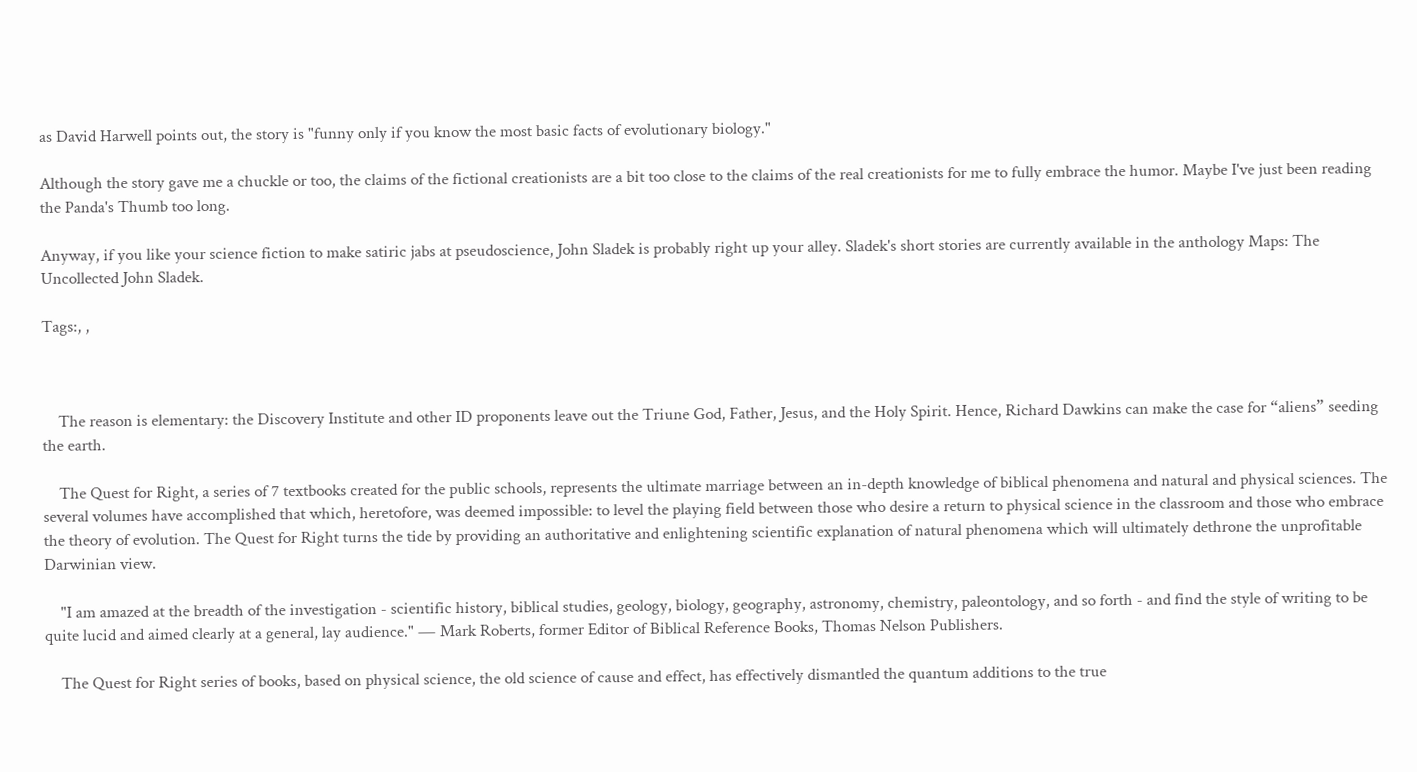as David Harwell points out, the story is "funny only if you know the most basic facts of evolutionary biology."

Although the story gave me a chuckle or too, the claims of the fictional creationists are a bit too close to the claims of the real creationists for me to fully embrace the humor. Maybe I've just been reading the Panda's Thumb too long.

Anyway, if you like your science fiction to make satiric jabs at pseudoscience, John Sladek is probably right up your alley. Sladek's short stories are currently available in the anthology Maps: The Uncollected John Sladek.

Tags:, ,



    The reason is elementary: the Discovery Institute and other ID proponents leave out the Triune God, Father, Jesus, and the Holy Spirit. Hence, Richard Dawkins can make the case for “aliens” seeding the earth.

    The Quest for Right, a series of 7 textbooks created for the public schools, represents the ultimate marriage between an in-depth knowledge of biblical phenomena and natural and physical sciences. The several volumes have accomplished that which, heretofore, was deemed impossible: to level the playing field between those who desire a return to physical science in the classroom and those who embrace the theory of evolution. The Quest for Right turns the tide by providing an authoritative and enlightening scientific explanation of natural phenomena which will ultimately dethrone the unprofitable Darwinian view.

    "I am amazed at the breadth of the investigation - scientific history, biblical studies, geology, biology, geography, astronomy, chemistry, paleontology, and so forth - and find the style of writing to be quite lucid and aimed clearly at a general, lay audience." ― Mark Roberts, former Editor of Biblical Reference Books, Thomas Nelson Publishers.

    The Quest for Right series of books, based on physical science, the old science of cause and effect, has effectively dismantled the quantum additions to the true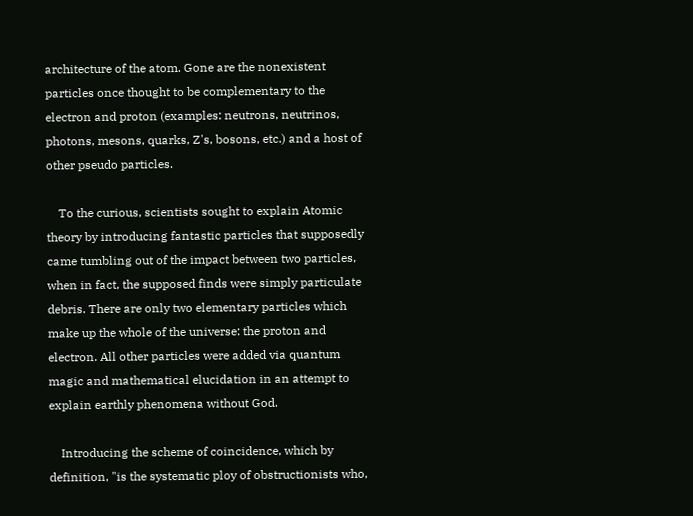architecture of the atom. Gone are the nonexistent particles once thought to be complementary to the electron and proton (examples: neutrons, neutrinos, photons, mesons, quarks, Z's, bosons, etc.) and a host of other pseudo particles.

    To the curious, scientists sought to explain Atomic theory by introducing fantastic particles that supposedly came tumbling out of the impact between two particles, when in fact, the supposed finds were simply particulate debris. There are only two elementary particles which make up the whole of the universe: the proton and electron. All other particles were added via quantum magic and mathematical elucidation in an attempt to explain earthly phenomena without God.

    Introducing the scheme of coincidence, which by definition, "is the systematic ploy of obstructionists who,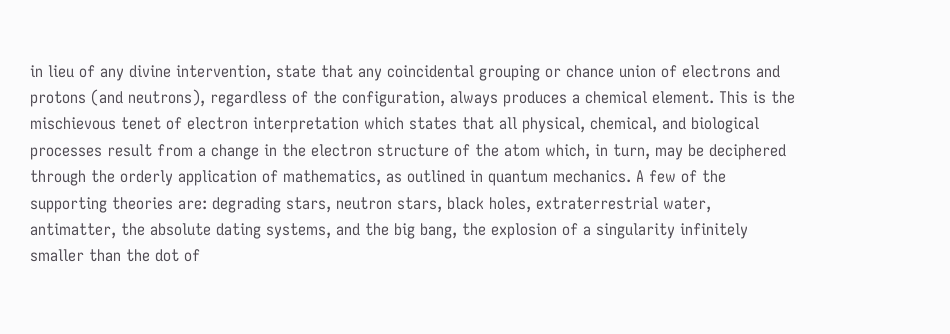in lieu of any divine intervention, state that any coincidental grouping or chance union of electrons and protons (and neutrons), regardless of the configuration, always produces a chemical element. This is the mischievous tenet of electron interpretation which states that all physical, chemical, and biological processes result from a change in the electron structure of the atom which, in turn, may be deciphered through the orderly application of mathematics, as outlined in quantum mechanics. A few of the supporting theories are: degrading stars, neutron stars, black holes, extraterrestrial water, antimatter, the absolute dating systems, and the big bang, the explosion of a singularity infinitely smaller than the dot of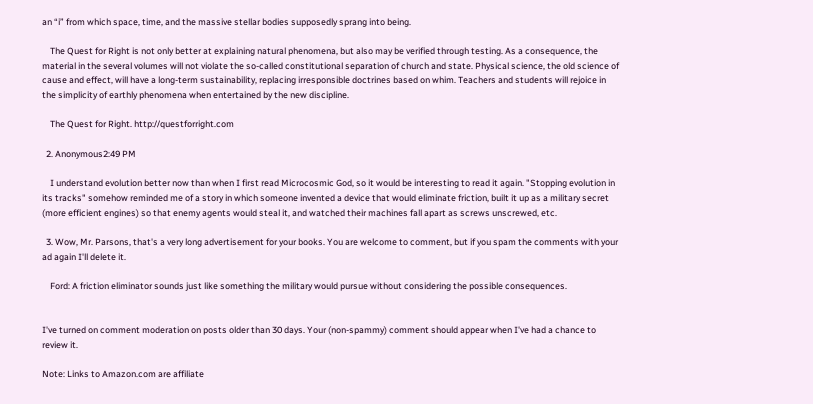an “i” from which space, time, and the massive stellar bodies supposedly sprang into being.

    The Quest for Right is not only better at explaining natural phenomena, but also may be verified through testing. As a consequence, the material in the several volumes will not violate the so-called constitutional separation of church and state. Physical science, the old science of cause and effect, will have a long-term sustainability, replacing irresponsible doctrines based on whim. Teachers and students will rejoice in the simplicity of earthly phenomena when entertained by the new discipline.

    The Quest for Right. http://questforright.com

  2. Anonymous2:49 PM

    I understand evolution better now than when I first read Microcosmic God, so it would be interesting to read it again. "Stopping evolution in its tracks" somehow reminded me of a story in which someone invented a device that would eliminate friction, built it up as a military secret (more efficient engines) so that enemy agents would steal it, and watched their machines fall apart as screws unscrewed, etc.

  3. Wow, Mr. Parsons, that's a very long advertisement for your books. You are welcome to comment, but if you spam the comments with your ad again I'll delete it.

    Ford: A friction eliminator sounds just like something the military would pursue without considering the possible consequences.


I've turned on comment moderation on posts older than 30 days. Your (non-spammy) comment should appear when I've had a chance to review it.

Note: Links to Amazon.com are affiliate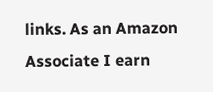links. As an Amazon Associate I earn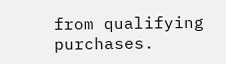from qualifying purchases.